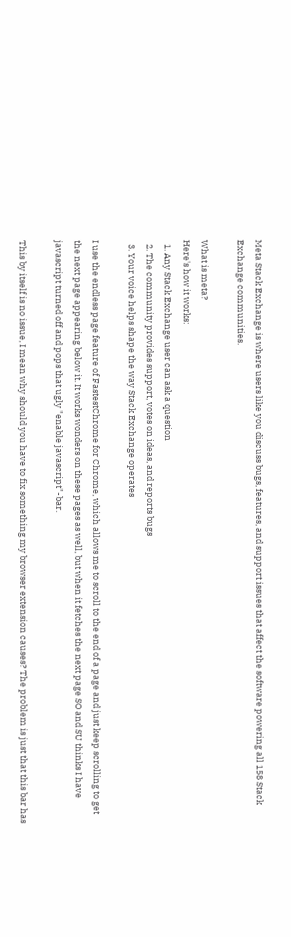Meta Stack Exchange is where users like you discuss bugs, features, and support issues that affect the software powering all 158 Stack Exchange communities.

What is meta?
Here's how it works:
  1. Any Stack Exchange user can ask a question
  2. The community provides support, votes on ideas, and reports bugs
  3. Your voice helps shape the way Stack Exchange operates

I use the endless page feature of FastestChrome for Chrome, which allows me to scroll to the end of a page and just keep scrolling to get the next page appearing below it. It works wonders on these pages as well, but when it fetches the next page SO and SU thinks I have javascript turned off and pops that ugly "enable javascript"-bar.

This by itself is no issue, I mean why should you have to fix something my browser extension causes? The problem is just that this bar has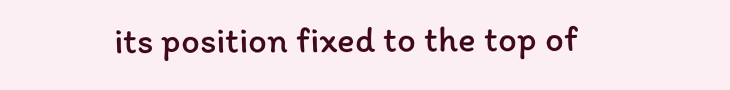its position fixed to the top of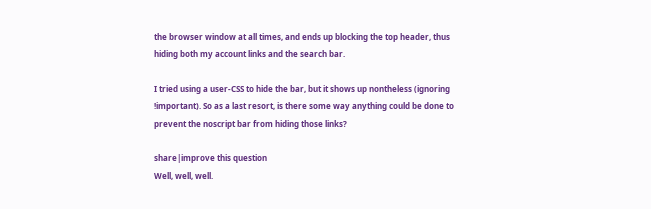the browser window at all times, and ends up blocking the top header, thus hiding both my account links and the search bar.

I tried using a user-CSS to hide the bar, but it shows up nontheless (ignoring !important). So as a last resort, is there some way anything could be done to prevent the noscript bar from hiding those links?

share|improve this question
Well, well, well.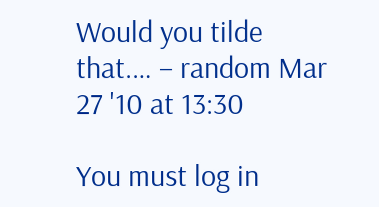Would you tilde that.… – random Mar 27 '10 at 13:30

You must log in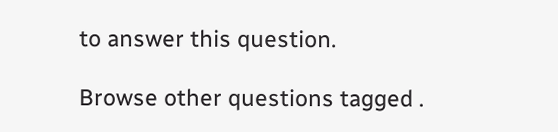to answer this question.

Browse other questions tagged .